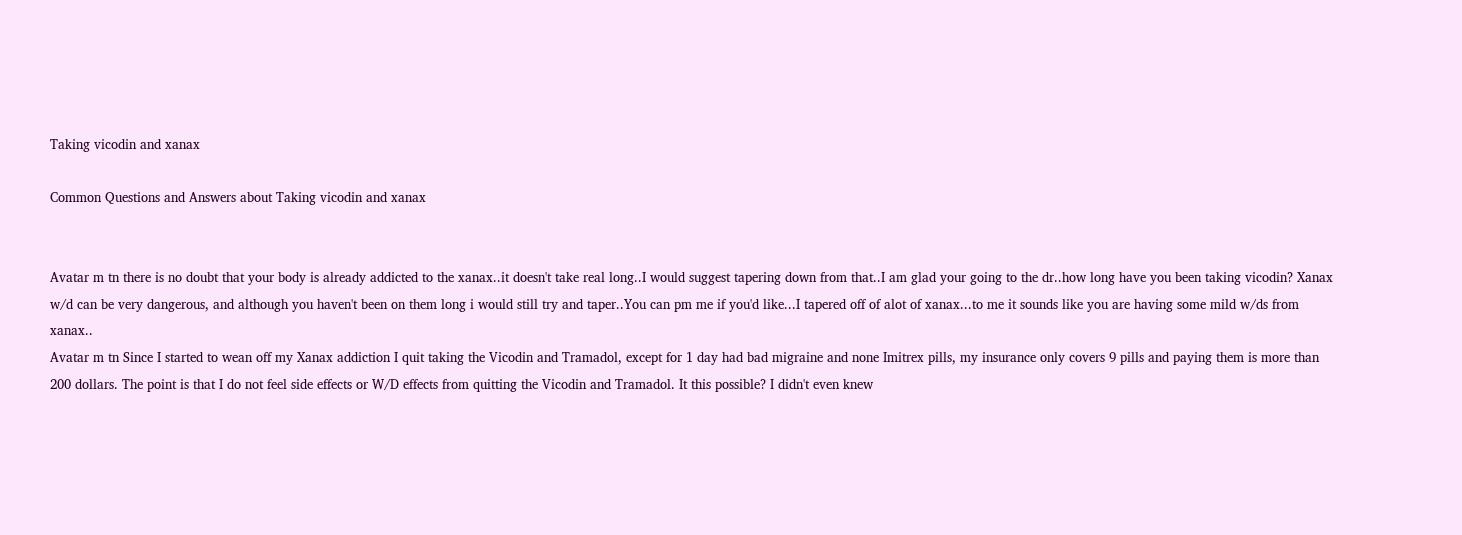Taking vicodin and xanax

Common Questions and Answers about Taking vicodin and xanax


Avatar m tn there is no doubt that your body is already addicted to the xanax..it doesn't take real long..I would suggest tapering down from that..I am glad your going to the dr..how long have you been taking vicodin? Xanax w/d can be very dangerous, and although you haven't been on them long i would still try and taper..You can pm me if you'd like...I tapered off of alot of xanax...to me it sounds like you are having some mild w/ds from xanax..
Avatar m tn Since I started to wean off my Xanax addiction I quit taking the Vicodin and Tramadol, except for 1 day had bad migraine and none Imitrex pills, my insurance only covers 9 pills and paying them is more than 200 dollars. The point is that I do not feel side effects or W/D effects from quitting the Vicodin and Tramadol. It this possible? I didn't even knew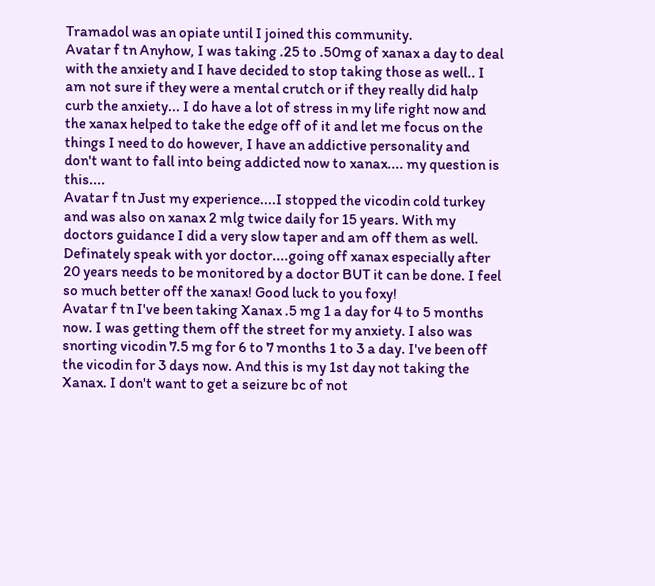Tramadol was an opiate until I joined this community.
Avatar f tn Anyhow, I was taking .25 to .50mg of xanax a day to deal with the anxiety and I have decided to stop taking those as well.. I am not sure if they were a mental crutch or if they really did halp curb the anxiety... I do have a lot of stress in my life right now and the xanax helped to take the edge off of it and let me focus on the things I need to do however, I have an addictive personality and don't want to fall into being addicted now to xanax.... my question is this....
Avatar f tn Just my experience....I stopped the vicodin cold turkey and was also on xanax 2 mlg twice daily for 15 years. With my doctors guidance I did a very slow taper and am off them as well. Definately speak with yor doctor....going off xanax especially after 20 years needs to be monitored by a doctor BUT it can be done. I feel so much better off the xanax! Good luck to you foxy!
Avatar f tn I've been taking Xanax .5 mg 1 a day for 4 to 5 months now. I was getting them off the street for my anxiety. I also was snorting vicodin 7.5 mg for 6 to 7 months 1 to 3 a day. I've been off the vicodin for 3 days now. And this is my 1st day not taking the Xanax. I don't want to get a seizure bc of not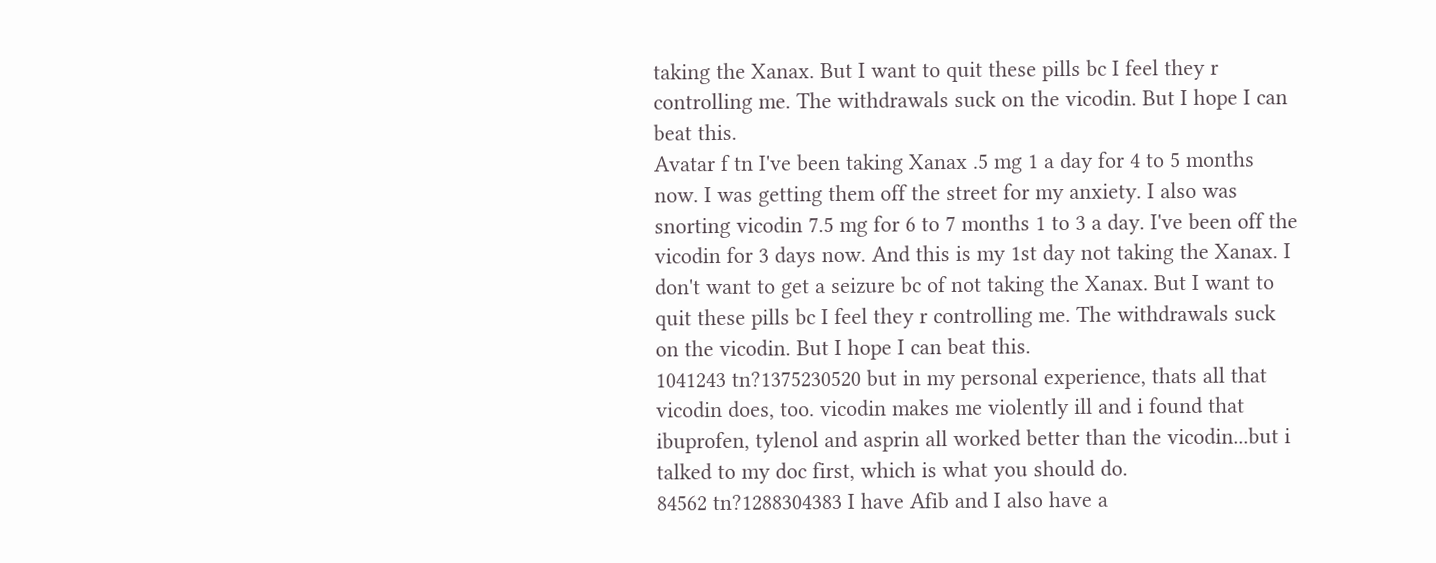taking the Xanax. But I want to quit these pills bc I feel they r controlling me. The withdrawals suck on the vicodin. But I hope I can beat this.
Avatar f tn I've been taking Xanax .5 mg 1 a day for 4 to 5 months now. I was getting them off the street for my anxiety. I also was snorting vicodin 7.5 mg for 6 to 7 months 1 to 3 a day. I've been off the vicodin for 3 days now. And this is my 1st day not taking the Xanax. I don't want to get a seizure bc of not taking the Xanax. But I want to quit these pills bc I feel they r controlling me. The withdrawals suck on the vicodin. But I hope I can beat this.
1041243 tn?1375230520 but in my personal experience, thats all that vicodin does, too. vicodin makes me violently ill and i found that ibuprofen, tylenol and asprin all worked better than the vicodin...but i talked to my doc first, which is what you should do.
84562 tn?1288304383 I have Afib and I also have a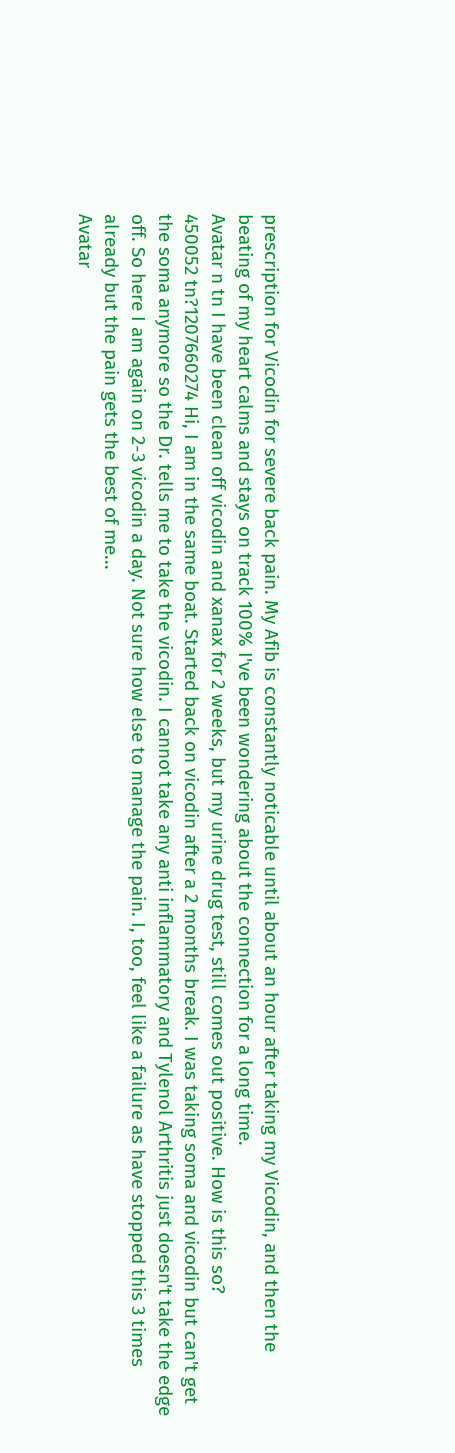prescription for Vicodin for severe back pain. My Afib is constantly noticable until about an hour after taking my Vicodin, and then the beating of my heart calms and stays on track 100% I've been wondering about the connection for a long time.
Avatar n tn I have been clean off vicodin and xanax for 2 weeks, but my urine drug test, still comes out positive. How is this so?
450052 tn?1207660274 Hi, I am in the same boat. Started back on vicodin after a 2 months break. I was taking soma and vicodin but can't get the soma anymore so the Dr. tells me to take the vicodin. I cannot take any anti inflammatory and Tylenol Arthritis just doesn't take the edge off. So here I am again on 2-3 vicodin a day. Not sure how else to manage the pain. I, too, feel like a failure as have stopped this 3 times already but the pain gets the best of me...
Avatar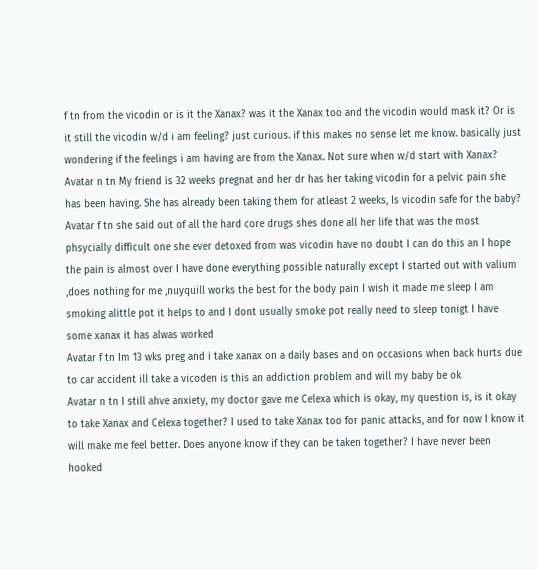f tn from the vicodin or is it the Xanax? was it the Xanax too and the vicodin would mask it? Or is it still the vicodin w/d i am feeling? just curious. if this makes no sense let me know. basically just wondering if the feelings i am having are from the Xanax. Not sure when w/d start with Xanax?
Avatar n tn My friend is 32 weeks pregnat and her dr has her taking vicodin for a pelvic pain she has been having. She has already been taking them for atleast 2 weeks, Is vicodin safe for the baby?
Avatar f tn she said out of all the hard core drugs shes done all her life that was the most phsycially difficult one she ever detoxed from was vicodin have no doubt I can do this an I hope the pain is almost over I have done everything possible naturally except I started out with valium ,does nothing for me ,nuyquill works the best for the body pain I wish it made me sleep I am smoking alittle pot it helps to and I dont usually smoke pot really need to sleep tonigt I have some xanax it has alwas worked
Avatar f tn Im 13 wks preg and i take xanax on a daily bases and on occasions when back hurts due to car accident ill take a vicoden is this an addiction problem and will my baby be ok
Avatar n tn I still ahve anxiety, my doctor gave me Celexa which is okay, my question is, is it okay to take Xanax and Celexa together? I used to take Xanax too for panic attacks, and for now I know it will make me feel better. Does anyone know if they can be taken together? I have never been hooked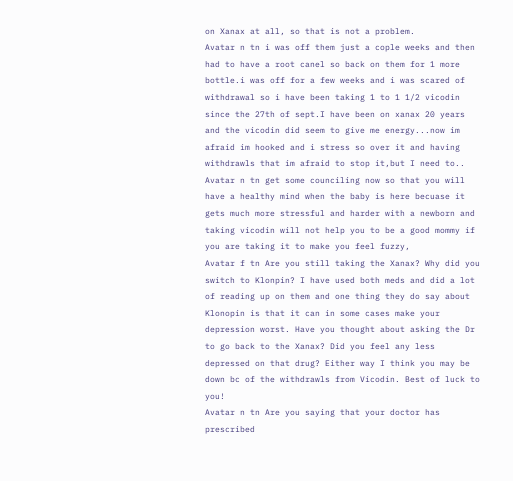on Xanax at all, so that is not a problem.
Avatar n tn i was off them just a cople weeks and then had to have a root canel so back on them for 1 more bottle.i was off for a few weeks and i was scared of withdrawal so i have been taking 1 to 1 1/2 vicodin since the 27th of sept.I have been on xanax 20 years and the vicodin did seem to give me energy...now im afraid im hooked and i stress so over it and having withdrawls that im afraid to stop it,but I need to..
Avatar n tn get some counciling now so that you will have a healthy mind when the baby is here becuase it gets much more stressful and harder with a newborn and taking vicodin will not help you to be a good mommy if you are taking it to make you feel fuzzy,
Avatar f tn Are you still taking the Xanax? Why did you switch to Klonpin? I have used both meds and did a lot of reading up on them and one thing they do say about Klonopin is that it can in some cases make your depression worst. Have you thought about asking the Dr to go back to the Xanax? Did you feel any less depressed on that drug? Either way I think you may be down bc of the withdrawls from Vicodin. Best of luck to you!
Avatar n tn Are you saying that your doctor has prescribed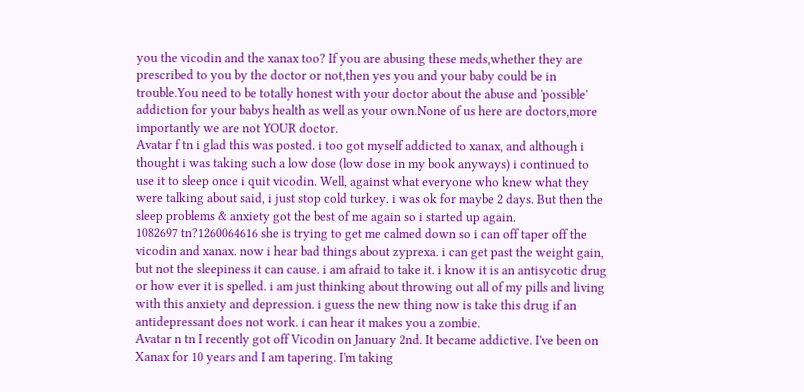you the vicodin and the xanax too? If you are abusing these meds,whether they are prescribed to you by the doctor or not,then yes you and your baby could be in trouble.You need to be totally honest with your doctor about the abuse and 'possible' addiction for your babys health as well as your own.None of us here are doctors,more importantly we are not YOUR doctor.
Avatar f tn i glad this was posted. i too got myself addicted to xanax, and although i thought i was taking such a low dose (low dose in my book anyways) i continued to use it to sleep once i quit vicodin. Well, against what everyone who knew what they were talking about said, i just stop cold turkey. i was ok for maybe 2 days. But then the sleep problems & anxiety got the best of me again so i started up again.
1082697 tn?1260064616 she is trying to get me calmed down so i can off taper off the vicodin and xanax. now i hear bad things about zyprexa. i can get past the weight gain, but not the sleepiness it can cause. i am afraid to take it. i know it is an antisycotic drug or how ever it is spelled. i am just thinking about throwing out all of my pills and living with this anxiety and depression. i guess the new thing now is take this drug if an antidepressant does not work. i can hear it makes you a zombie.
Avatar n tn I recently got off Vicodin on January 2nd. It became addictive. I've been on Xanax for 10 years and I am tapering. I'm taking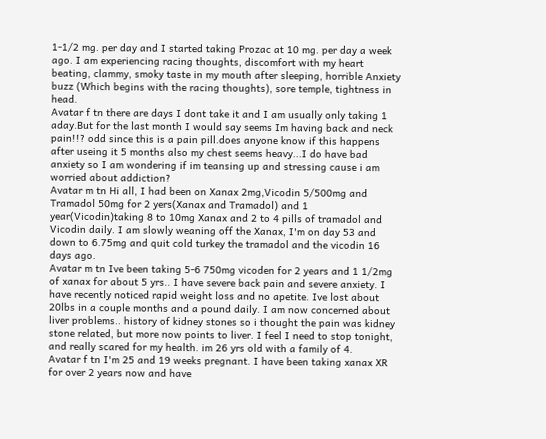1-1/2 mg. per day and I started taking Prozac at 10 mg. per day a week ago. I am experiencing racing thoughts, discomfort with my heart beating, clammy, smoky taste in my mouth after sleeping, horrible Anxiety buzz (Which begins with the racing thoughts), sore temple, tightness in head.
Avatar f tn there are days I dont take it and I am usually only taking 1 aday.But for the last month I would say seems Im having back and neck pain!!? odd since this is a pain pill.does anyone know if this happens after useing it 5 months also my chest seems heavy...I do have bad anxiety so I am wondering if im teansing up and stressing cause i am worried about addiction?
Avatar m tn Hi all, I had been on Xanax 2mg,Vicodin 5/500mg and Tramadol 50mg for 2 yers(Xanax and Tramadol) and 1 year(Vicodin)taking 8 to 10mg Xanax and 2 to 4 pills of tramadol and Vicodin daily. I am slowly weaning off the Xanax, I'm on day 53 and down to 6.75mg and quit cold turkey the tramadol and the vicodin 16 days ago.
Avatar m tn Ive been taking 5-6 750mg vicoden for 2 years and 1 1/2mg of xanax for about 5 yrs.. I have severe back pain and severe anxiety. I have recently noticed rapid weight loss and no apetite. Ive lost about 20lbs in a couple months and a pound daily. I am now concerned about liver problems.. history of kidney stones so i thought the pain was kidney stone related, but more now points to liver. I feel I need to stop tonight, and really scared for my health. im 26 yrs old with a family of 4.
Avatar f tn I'm 25 and 19 weeks pregnant. I have been taking xanax XR for over 2 years now and have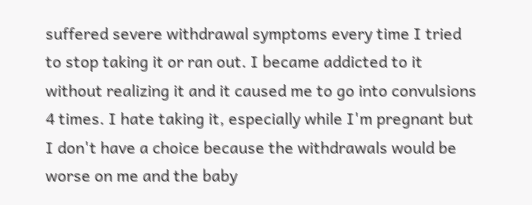suffered severe withdrawal symptoms every time I tried to stop taking it or ran out. I became addicted to it without realizing it and it caused me to go into convulsions 4 times. I hate taking it, especially while I'm pregnant but I don't have a choice because the withdrawals would be worse on me and the baby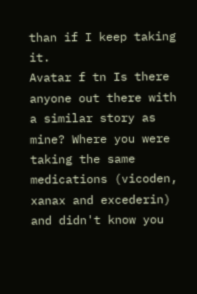than if I keep taking it.
Avatar f tn Is there anyone out there with a similar story as mine? Where you were taking the same medications (vicoden, xanax and excederin) and didn't know you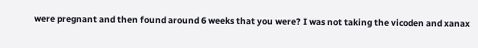were pregnant and then found around 6 weeks that you were? I was not taking the vicoden and xanax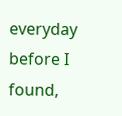everyday before I found,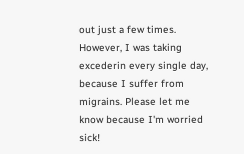out just a few times. However, I was taking excederin every single day, because I suffer from migrains. Please let me know because I'm worried sick!